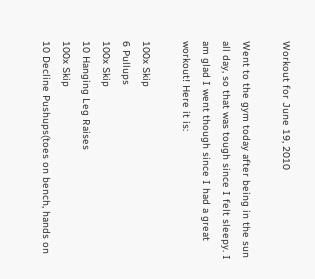Workout for June 19, 2010

Went to the gym today after being in the sun all day, so that was tough since I felt sleepy. I am glad I went though since I had a great workout! Here it is:

100x Skip
6 Pullups
100x Skip
10 Hanging Leg Raises
100x Skip
10 Decline Pushups(toes on bench, hands on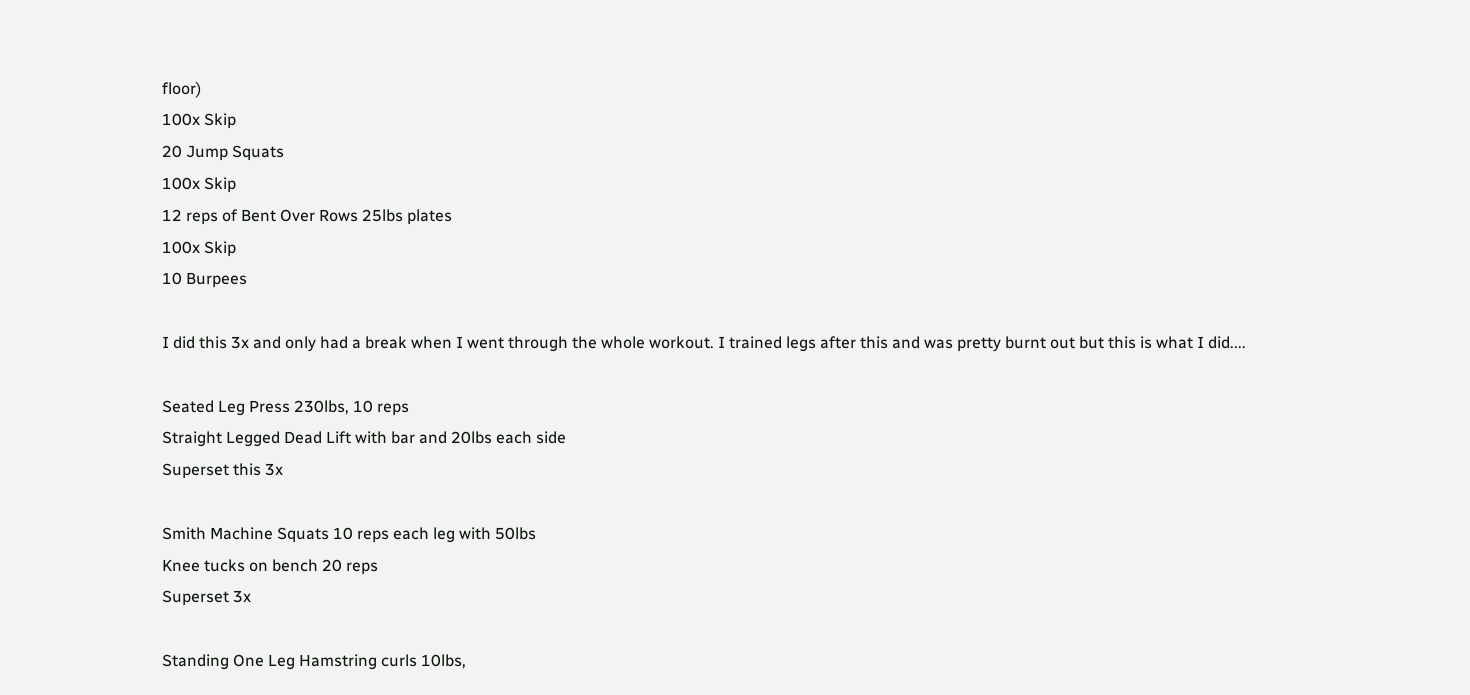floor)
100x Skip
20 Jump Squats
100x Skip
12 reps of Bent Over Rows 25lbs plates
100x Skip
10 Burpees

I did this 3x and only had a break when I went through the whole workout. I trained legs after this and was pretty burnt out but this is what I did....

Seated Leg Press 230lbs, 10 reps
Straight Legged Dead Lift with bar and 20lbs each side
Superset this 3x

Smith Machine Squats 10 reps each leg with 50lbs
Knee tucks on bench 20 reps
Superset 3x

Standing One Leg Hamstring curls 10lbs,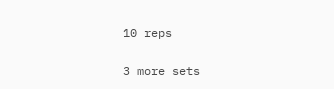10 reps

3 more sets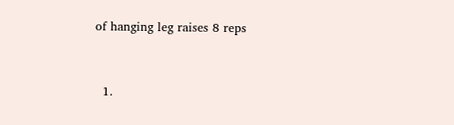of hanging leg raises 8 reps



  1.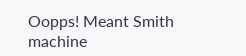Oopps! Meant Smith machine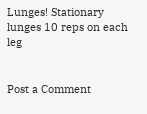Lunges! Stationary lunges 10 reps on each leg


Post a Comment